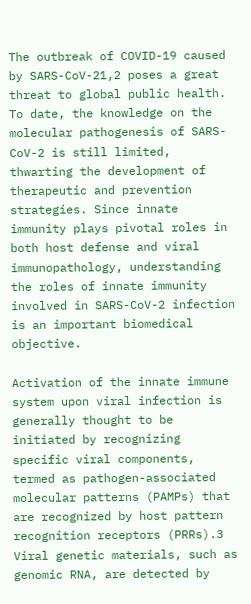The outbreak of COVID-19 caused by SARS-CoV-21,2 poses a great threat to global public health. To date, the knowledge on the molecular pathogenesis of SARS-CoV-2 is still limited, thwarting the development of therapeutic and prevention strategies. Since innate immunity plays pivotal roles in both host defense and viral immunopathology, understanding the roles of innate immunity involved in SARS-CoV-2 infection is an important biomedical objective.

Activation of the innate immune system upon viral infection is generally thought to be initiated by recognizing specific viral components, termed as pathogen-associated molecular patterns (PAMPs) that are recognized by host pattern recognition receptors (PRRs).3 Viral genetic materials, such as genomic RNA, are detected by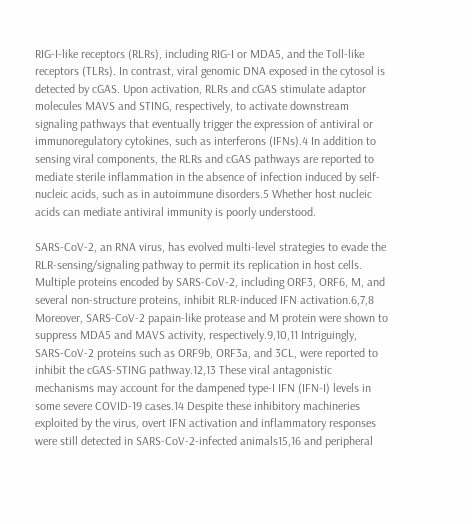RIG-I-like receptors (RLRs), including RIG-I or MDA5, and the Toll-like receptors (TLRs). In contrast, viral genomic DNA exposed in the cytosol is detected by cGAS. Upon activation, RLRs and cGAS stimulate adaptor molecules MAVS and STING, respectively, to activate downstream signaling pathways that eventually trigger the expression of antiviral or immunoregulatory cytokines, such as interferons (IFNs).4 In addition to sensing viral components, the RLRs and cGAS pathways are reported to mediate sterile inflammation in the absence of infection induced by self-nucleic acids, such as in autoimmune disorders.5 Whether host nucleic acids can mediate antiviral immunity is poorly understood.

SARS-CoV-2, an RNA virus, has evolved multi-level strategies to evade the RLR-sensing/signaling pathway to permit its replication in host cells. Multiple proteins encoded by SARS-CoV-2, including ORF3, ORF6, M, and several non-structure proteins, inhibit RLR-induced IFN activation.6,7,8 Moreover, SARS-CoV-2 papain-like protease and M protein were shown to suppress MDA5 and MAVS activity, respectively.9,10,11 Intriguingly, SARS-CoV-2 proteins such as ORF9b, ORF3a, and 3CL, were reported to inhibit the cGAS-STING pathway.12,13 These viral antagonistic mechanisms may account for the dampened type-I IFN (IFN-I) levels in some severe COVID-19 cases.14 Despite these inhibitory machineries exploited by the virus, overt IFN activation and inflammatory responses were still detected in SARS-CoV-2-infected animals15,16 and peripheral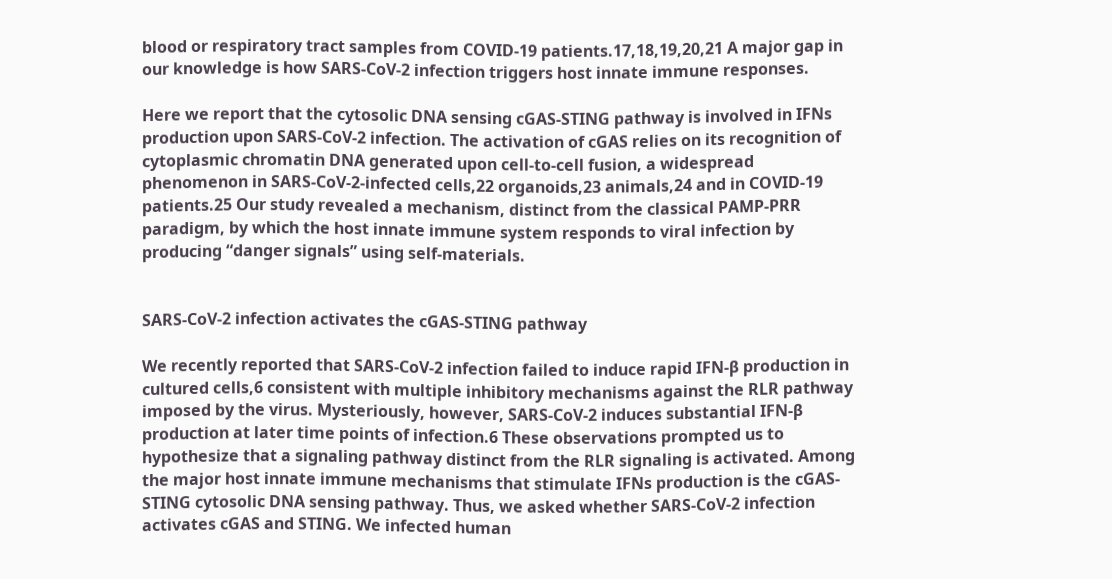blood or respiratory tract samples from COVID-19 patients.17,18,19,20,21 A major gap in our knowledge is how SARS-CoV-2 infection triggers host innate immune responses.

Here we report that the cytosolic DNA sensing cGAS-STING pathway is involved in IFNs production upon SARS-CoV-2 infection. The activation of cGAS relies on its recognition of cytoplasmic chromatin DNA generated upon cell-to-cell fusion, a widespread phenomenon in SARS-CoV-2-infected cells,22 organoids,23 animals,24 and in COVID-19 patients.25 Our study revealed a mechanism, distinct from the classical PAMP-PRR paradigm, by which the host innate immune system responds to viral infection by producing “danger signals” using self-materials.


SARS-CoV-2 infection activates the cGAS-STING pathway

We recently reported that SARS-CoV-2 infection failed to induce rapid IFN-β production in cultured cells,6 consistent with multiple inhibitory mechanisms against the RLR pathway imposed by the virus. Mysteriously, however, SARS-CoV-2 induces substantial IFN-β production at later time points of infection.6 These observations prompted us to hypothesize that a signaling pathway distinct from the RLR signaling is activated. Among the major host innate immune mechanisms that stimulate IFNs production is the cGAS-STING cytosolic DNA sensing pathway. Thus, we asked whether SARS-CoV-2 infection activates cGAS and STING. We infected human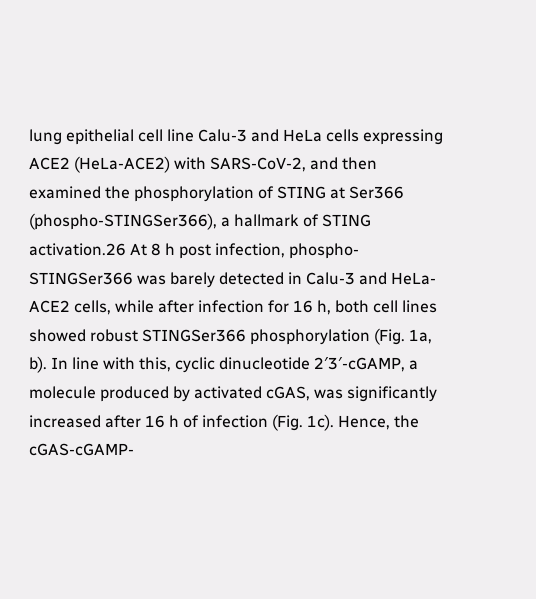lung epithelial cell line Calu-3 and HeLa cells expressing ACE2 (HeLa-ACE2) with SARS-CoV-2, and then examined the phosphorylation of STING at Ser366 (phospho-STINGSer366), a hallmark of STING activation.26 At 8 h post infection, phospho-STINGSer366 was barely detected in Calu-3 and HeLa-ACE2 cells, while after infection for 16 h, both cell lines showed robust STINGSer366 phosphorylation (Fig. 1a, b). In line with this, cyclic dinucleotide 2′3′-cGAMP, a molecule produced by activated cGAS, was significantly increased after 16 h of infection (Fig. 1c). Hence, the cGAS-cGAMP-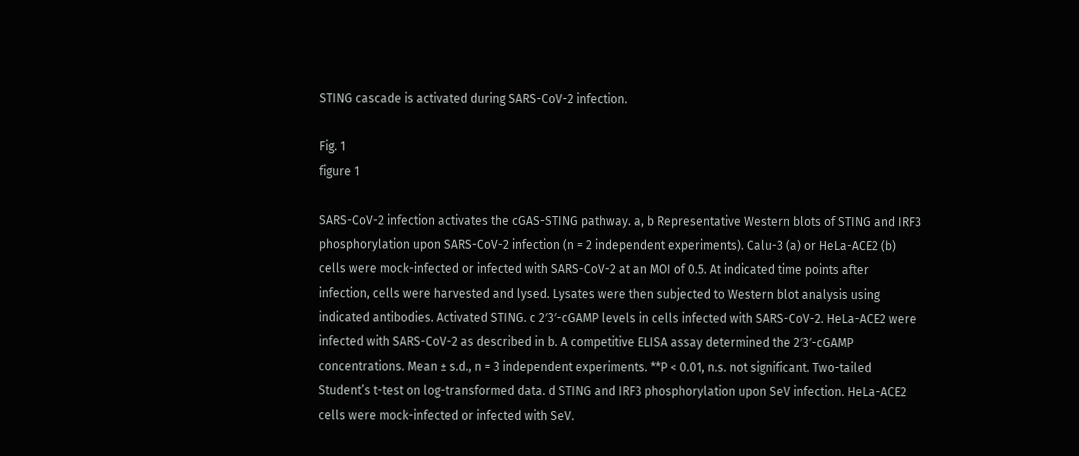STING cascade is activated during SARS-CoV-2 infection.

Fig. 1
figure 1

SARS-CoV-2 infection activates the cGAS-STING pathway. a, b Representative Western blots of STING and IRF3 phosphorylation upon SARS-CoV-2 infection (n = 2 independent experiments). Calu-3 (a) or HeLa-ACE2 (b) cells were mock-infected or infected with SARS-CoV-2 at an MOI of 0.5. At indicated time points after infection, cells were harvested and lysed. Lysates were then subjected to Western blot analysis using indicated antibodies. Activated STING. c 2′3′-cGAMP levels in cells infected with SARS-CoV-2. HeLa-ACE2 were infected with SARS-CoV-2 as described in b. A competitive ELISA assay determined the 2′3′-cGAMP concentrations. Mean ± s.d., n = 3 independent experiments. **P < 0.01, n.s. not significant. Two-tailed Student’s t-test on log-transformed data. d STING and IRF3 phosphorylation upon SeV infection. HeLa-ACE2 cells were mock-infected or infected with SeV.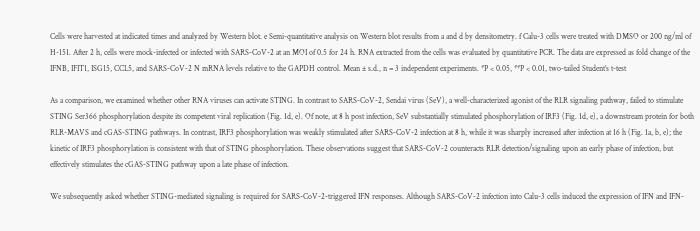Cells were harvested at indicated times and analyzed by Western blot. e Semi-quantitative analysis on Western blot results from a and d by densitometry. f Calu-3 cells were treated with DMSO or 200 ng/ml of H-151. After 2 h, cells were mock-infected or infected with SARS-CoV-2 at an MOI of 0.5 for 24 h. RNA extracted from the cells was evaluated by quantitative PCR. The data are expressed as fold change of the IFNB, IFIT1, ISG15, CCL5, and SARS-CoV-2 N mRNA levels relative to the GAPDH control. Mean ± s.d., n = 3 independent experiments. *P < 0.05, **P < 0.01, two-tailed Student’s t-test

As a comparison, we examined whether other RNA viruses can activate STING. In contrast to SARS-CoV-2, Sendai virus (SeV), a well-characterized agonist of the RLR signaling pathway, failed to stimulate STING Ser366 phosphorylation despite its competent viral replication (Fig. 1d, e). Of note, at 8 h post infection, SeV substantially stimulated phosphorylation of IRF3 (Fig. 1d, e), a downstream protein for both RLR-MAVS and cGAS-STING pathways. In contrast, IRF3 phosphorylation was weakly stimulated after SARS-CoV-2 infection at 8 h, while it was sharply increased after infection at 16 h (Fig. 1a, b, e); the kinetic of IRF3 phosphorylation is consistent with that of STING phosphorylation. These observations suggest that SARS-CoV-2 counteracts RLR detection/signaling upon an early phase of infection, but effectively stimulates the cGAS-STING pathway upon a late phase of infection.

We subsequently asked whether STING-mediated signaling is required for SARS-CoV-2-triggered IFN responses. Although SARS-CoV-2 infection into Calu-3 cells induced the expression of IFN and IFN-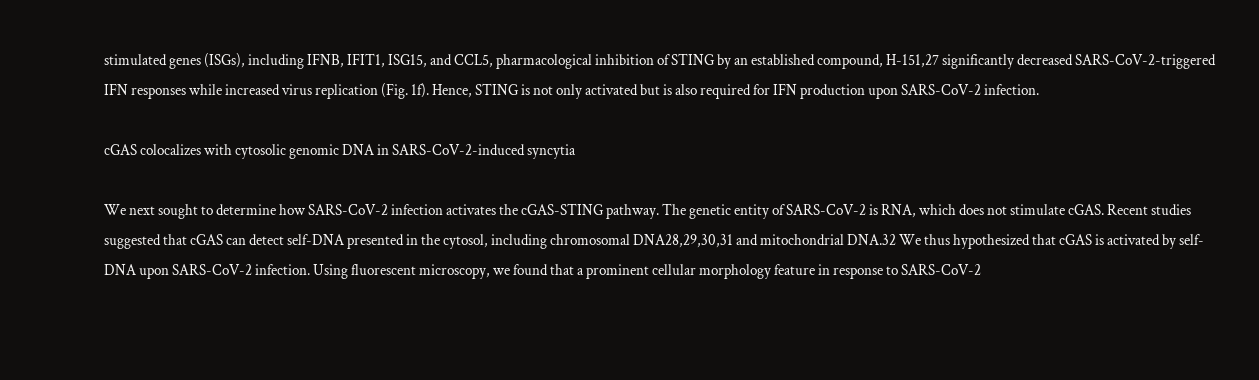stimulated genes (ISGs), including IFNB, IFIT1, ISG15, and CCL5, pharmacological inhibition of STING by an established compound, H-151,27 significantly decreased SARS-CoV-2-triggered IFN responses while increased virus replication (Fig. 1f). Hence, STING is not only activated but is also required for IFN production upon SARS-CoV-2 infection.

cGAS colocalizes with cytosolic genomic DNA in SARS-CoV-2-induced syncytia

We next sought to determine how SARS-CoV-2 infection activates the cGAS-STING pathway. The genetic entity of SARS-CoV-2 is RNA, which does not stimulate cGAS. Recent studies suggested that cGAS can detect self-DNA presented in the cytosol, including chromosomal DNA28,29,30,31 and mitochondrial DNA.32 We thus hypothesized that cGAS is activated by self-DNA upon SARS-CoV-2 infection. Using fluorescent microscopy, we found that a prominent cellular morphology feature in response to SARS-CoV-2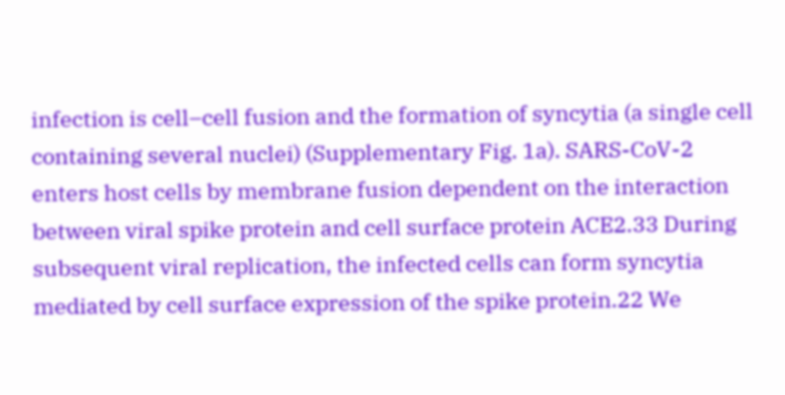infection is cell–cell fusion and the formation of syncytia (a single cell containing several nuclei) (Supplementary Fig. 1a). SARS-CoV-2 enters host cells by membrane fusion dependent on the interaction between viral spike protein and cell surface protein ACE2.33 During subsequent viral replication, the infected cells can form syncytia mediated by cell surface expression of the spike protein.22 We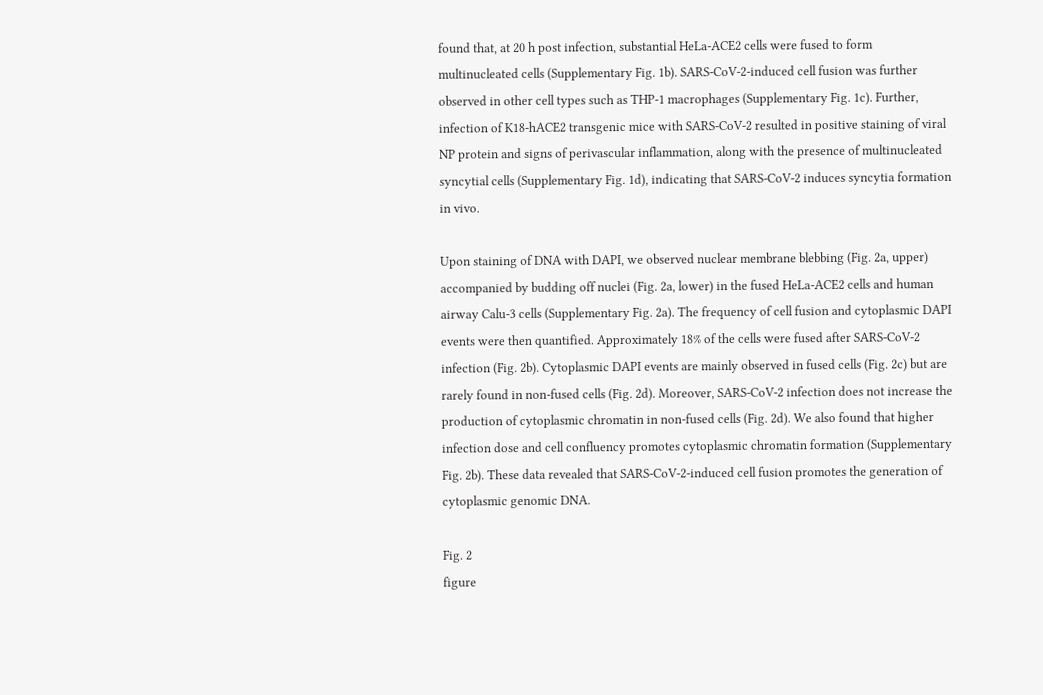found that, at 20 h post infection, substantial HeLa-ACE2 cells were fused to form multinucleated cells (Supplementary Fig. 1b). SARS-CoV-2-induced cell fusion was further observed in other cell types such as THP-1 macrophages (Supplementary Fig. 1c). Further, infection of K18-hACE2 transgenic mice with SARS-CoV-2 resulted in positive staining of viral NP protein and signs of perivascular inflammation, along with the presence of multinucleated syncytial cells (Supplementary Fig. 1d), indicating that SARS-CoV-2 induces syncytia formation in vivo.

Upon staining of DNA with DAPI, we observed nuclear membrane blebbing (Fig. 2a, upper) accompanied by budding off nuclei (Fig. 2a, lower) in the fused HeLa-ACE2 cells and human airway Calu-3 cells (Supplementary Fig. 2a). The frequency of cell fusion and cytoplasmic DAPI events were then quantified. Approximately 18% of the cells were fused after SARS-CoV-2 infection (Fig. 2b). Cytoplasmic DAPI events are mainly observed in fused cells (Fig. 2c) but are rarely found in non-fused cells (Fig. 2d). Moreover, SARS-CoV-2 infection does not increase the production of cytoplasmic chromatin in non-fused cells (Fig. 2d). We also found that higher infection dose and cell confluency promotes cytoplasmic chromatin formation (Supplementary Fig. 2b). These data revealed that SARS-CoV-2-induced cell fusion promotes the generation of cytoplasmic genomic DNA.

Fig. 2
figure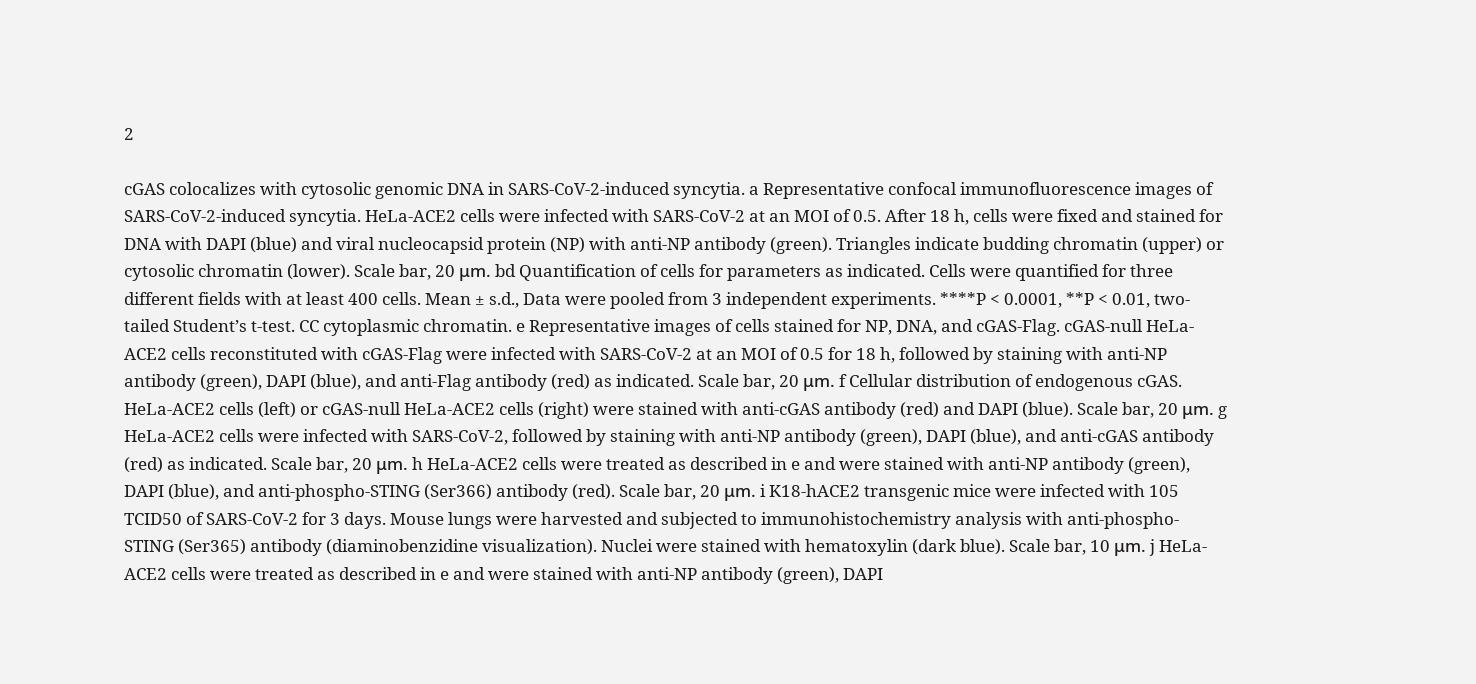2

cGAS colocalizes with cytosolic genomic DNA in SARS-CoV-2-induced syncytia. a Representative confocal immunofluorescence images of SARS-CoV-2-induced syncytia. HeLa-ACE2 cells were infected with SARS-CoV-2 at an MOI of 0.5. After 18 h, cells were fixed and stained for DNA with DAPI (blue) and viral nucleocapsid protein (NP) with anti-NP antibody (green). Triangles indicate budding chromatin (upper) or cytosolic chromatin (lower). Scale bar, 20 μm. bd Quantification of cells for parameters as indicated. Cells were quantified for three different fields with at least 400 cells. Mean ± s.d., Data were pooled from 3 independent experiments. ****P < 0.0001, **P < 0.01, two-tailed Student’s t-test. CC cytoplasmic chromatin. e Representative images of cells stained for NP, DNA, and cGAS-Flag. cGAS-null HeLa-ACE2 cells reconstituted with cGAS-Flag were infected with SARS-CoV-2 at an MOI of 0.5 for 18 h, followed by staining with anti-NP antibody (green), DAPI (blue), and anti-Flag antibody (red) as indicated. Scale bar, 20 μm. f Cellular distribution of endogenous cGAS. HeLa-ACE2 cells (left) or cGAS-null HeLa-ACE2 cells (right) were stained with anti-cGAS antibody (red) and DAPI (blue). Scale bar, 20 μm. g HeLa-ACE2 cells were infected with SARS-CoV-2, followed by staining with anti-NP antibody (green), DAPI (blue), and anti-cGAS antibody (red) as indicated. Scale bar, 20 μm. h HeLa-ACE2 cells were treated as described in e and were stained with anti-NP antibody (green), DAPI (blue), and anti-phospho-STING (Ser366) antibody (red). Scale bar, 20 μm. i K18-hACE2 transgenic mice were infected with 105 TCID50 of SARS-CoV-2 for 3 days. Mouse lungs were harvested and subjected to immunohistochemistry analysis with anti-phospho-STING (Ser365) antibody (diaminobenzidine visualization). Nuclei were stained with hematoxylin (dark blue). Scale bar, 10 μm. j HeLa-ACE2 cells were treated as described in e and were stained with anti-NP antibody (green), DAPI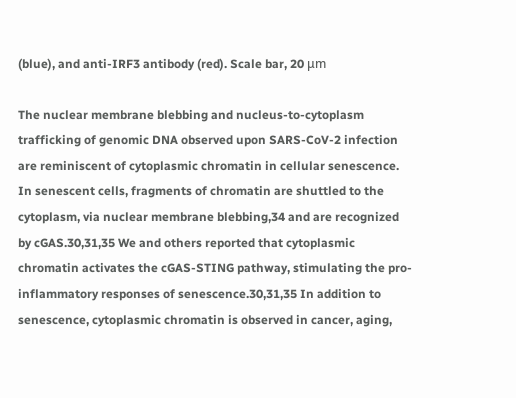(blue), and anti-IRF3 antibody (red). Scale bar, 20 μm

The nuclear membrane blebbing and nucleus-to-cytoplasm trafficking of genomic DNA observed upon SARS-CoV-2 infection are reminiscent of cytoplasmic chromatin in cellular senescence. In senescent cells, fragments of chromatin are shuttled to the cytoplasm, via nuclear membrane blebbing,34 and are recognized by cGAS.30,31,35 We and others reported that cytoplasmic chromatin activates the cGAS-STING pathway, stimulating the pro-inflammatory responses of senescence.30,31,35 In addition to senescence, cytoplasmic chromatin is observed in cancer, aging,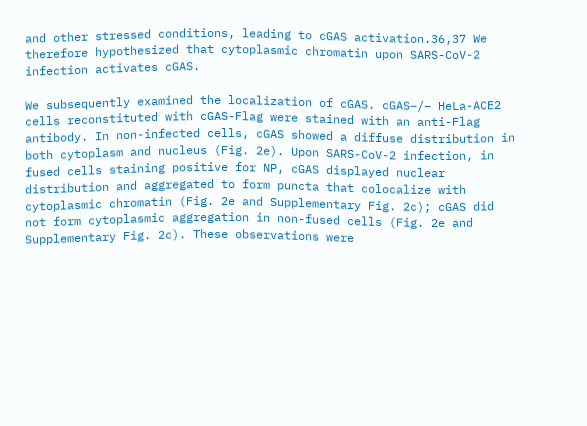and other stressed conditions, leading to cGAS activation.36,37 We therefore hypothesized that cytoplasmic chromatin upon SARS-CoV-2 infection activates cGAS.

We subsequently examined the localization of cGAS. cGAS−/− HeLa-ACE2 cells reconstituted with cGAS-Flag were stained with an anti-Flag antibody. In non-infected cells, cGAS showed a diffuse distribution in both cytoplasm and nucleus (Fig. 2e). Upon SARS-CoV-2 infection, in fused cells staining positive for NP, cGAS displayed nuclear distribution and aggregated to form puncta that colocalize with cytoplasmic chromatin (Fig. 2e and Supplementary Fig. 2c); cGAS did not form cytoplasmic aggregation in non-fused cells (Fig. 2e and Supplementary Fig. 2c). These observations were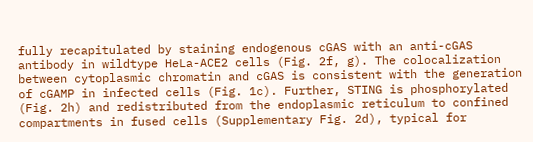fully recapitulated by staining endogenous cGAS with an anti-cGAS antibody in wildtype HeLa-ACE2 cells (Fig. 2f, g). The colocalization between cytoplasmic chromatin and cGAS is consistent with the generation of cGAMP in infected cells (Fig. 1c). Further, STING is phosphorylated (Fig. 2h) and redistributed from the endoplasmic reticulum to confined compartments in fused cells (Supplementary Fig. 2d), typical for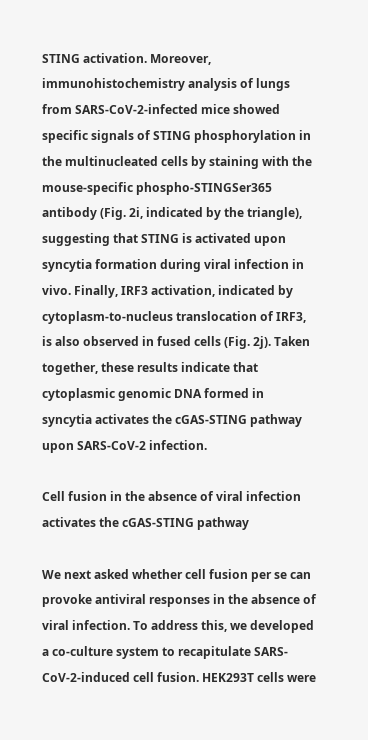STING activation. Moreover, immunohistochemistry analysis of lungs from SARS-CoV-2-infected mice showed specific signals of STING phosphorylation in the multinucleated cells by staining with the mouse-specific phospho-STINGSer365 antibody (Fig. 2i, indicated by the triangle), suggesting that STING is activated upon syncytia formation during viral infection in vivo. Finally, IRF3 activation, indicated by cytoplasm-to-nucleus translocation of IRF3, is also observed in fused cells (Fig. 2j). Taken together, these results indicate that cytoplasmic genomic DNA formed in syncytia activates the cGAS-STING pathway upon SARS-CoV-2 infection.

Cell fusion in the absence of viral infection activates the cGAS-STING pathway

We next asked whether cell fusion per se can provoke antiviral responses in the absence of viral infection. To address this, we developed a co-culture system to recapitulate SARS-CoV-2-induced cell fusion. HEK293T cells were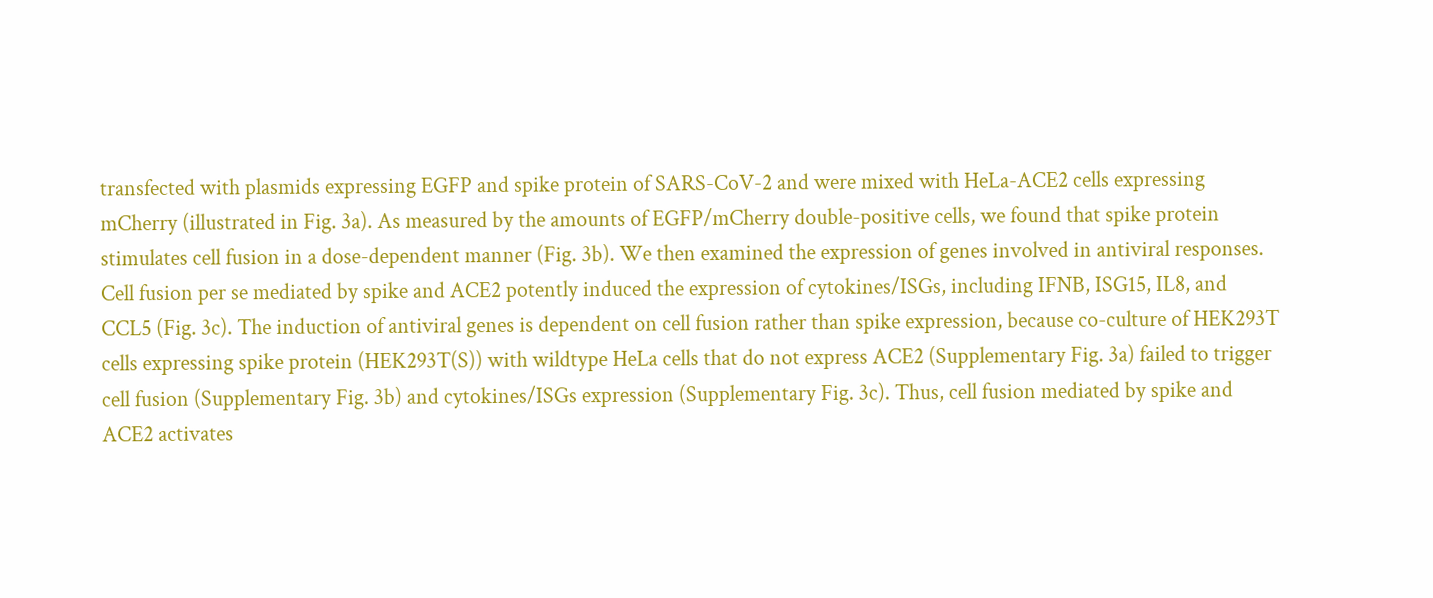transfected with plasmids expressing EGFP and spike protein of SARS-CoV-2 and were mixed with HeLa-ACE2 cells expressing mCherry (illustrated in Fig. 3a). As measured by the amounts of EGFP/mCherry double-positive cells, we found that spike protein stimulates cell fusion in a dose-dependent manner (Fig. 3b). We then examined the expression of genes involved in antiviral responses. Cell fusion per se mediated by spike and ACE2 potently induced the expression of cytokines/ISGs, including IFNB, ISG15, IL8, and CCL5 (Fig. 3c). The induction of antiviral genes is dependent on cell fusion rather than spike expression, because co-culture of HEK293T cells expressing spike protein (HEK293T(S)) with wildtype HeLa cells that do not express ACE2 (Supplementary Fig. 3a) failed to trigger cell fusion (Supplementary Fig. 3b) and cytokines/ISGs expression (Supplementary Fig. 3c). Thus, cell fusion mediated by spike and ACE2 activates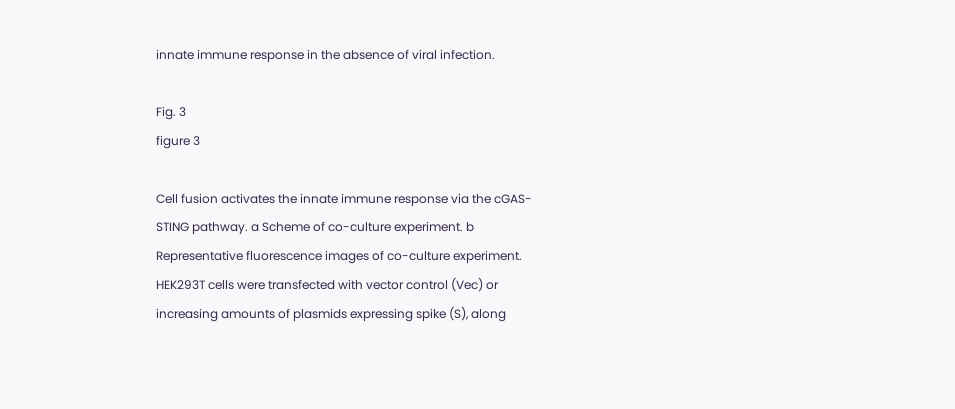innate immune response in the absence of viral infection.

Fig. 3
figure 3

Cell fusion activates the innate immune response via the cGAS-STING pathway. a Scheme of co-culture experiment. b Representative fluorescence images of co-culture experiment. HEK293T cells were transfected with vector control (Vec) or increasing amounts of plasmids expressing spike (S), along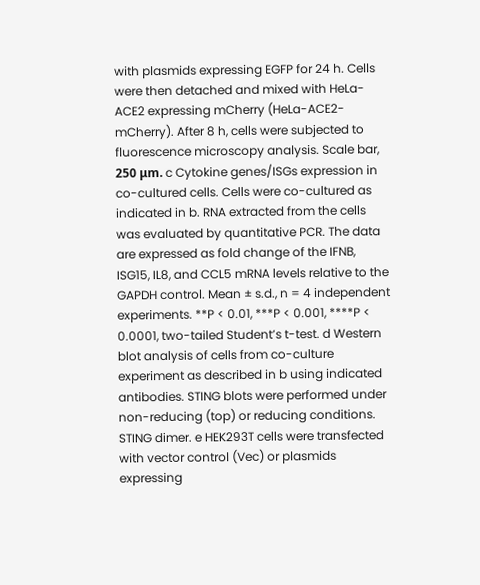with plasmids expressing EGFP for 24 h. Cells were then detached and mixed with HeLa-ACE2 expressing mCherry (HeLa-ACE2-mCherry). After 8 h, cells were subjected to fluorescence microscopy analysis. Scale bar, 250 μm. c Cytokine genes/ISGs expression in co-cultured cells. Cells were co-cultured as indicated in b. RNA extracted from the cells was evaluated by quantitative PCR. The data are expressed as fold change of the IFNB, ISG15, IL8, and CCL5 mRNA levels relative to the GAPDH control. Mean ± s.d., n = 4 independent experiments. **P < 0.01, ***P < 0.001, ****P < 0.0001, two-tailed Student’s t-test. d Western blot analysis of cells from co-culture experiment as described in b using indicated antibodies. STING blots were performed under non-reducing (top) or reducing conditions. STING dimer. e HEK293T cells were transfected with vector control (Vec) or plasmids expressing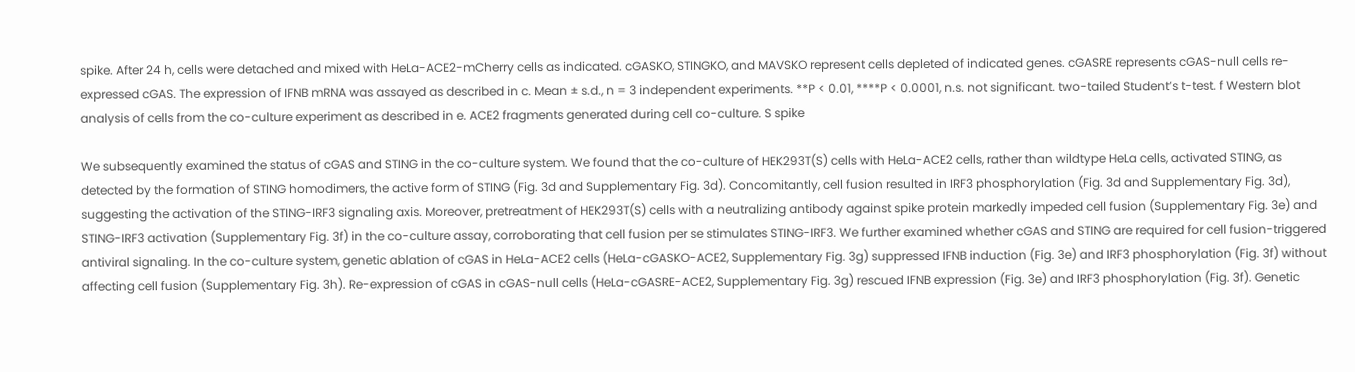spike. After 24 h, cells were detached and mixed with HeLa-ACE2-mCherry cells as indicated. cGASKO, STINGKO, and MAVSKO represent cells depleted of indicated genes. cGASRE represents cGAS-null cells re-expressed cGAS. The expression of IFNB mRNA was assayed as described in c. Mean ± s.d., n = 3 independent experiments. **P < 0.01, ****P < 0.0001, n.s. not significant. two-tailed Student’s t-test. f Western blot analysis of cells from the co-culture experiment as described in e. ACE2 fragments generated during cell co-culture. S spike

We subsequently examined the status of cGAS and STING in the co-culture system. We found that the co-culture of HEK293T(S) cells with HeLa-ACE2 cells, rather than wildtype HeLa cells, activated STING, as detected by the formation of STING homodimers, the active form of STING (Fig. 3d and Supplementary Fig. 3d). Concomitantly, cell fusion resulted in IRF3 phosphorylation (Fig. 3d and Supplementary Fig. 3d), suggesting the activation of the STING-IRF3 signaling axis. Moreover, pretreatment of HEK293T(S) cells with a neutralizing antibody against spike protein markedly impeded cell fusion (Supplementary Fig. 3e) and STING-IRF3 activation (Supplementary Fig. 3f) in the co-culture assay, corroborating that cell fusion per se stimulates STING-IRF3. We further examined whether cGAS and STING are required for cell fusion-triggered antiviral signaling. In the co-culture system, genetic ablation of cGAS in HeLa-ACE2 cells (HeLa-cGASKO-ACE2, Supplementary Fig. 3g) suppressed IFNB induction (Fig. 3e) and IRF3 phosphorylation (Fig. 3f) without affecting cell fusion (Supplementary Fig. 3h). Re-expression of cGAS in cGAS-null cells (HeLa-cGASRE-ACE2, Supplementary Fig. 3g) rescued IFNB expression (Fig. 3e) and IRF3 phosphorylation (Fig. 3f). Genetic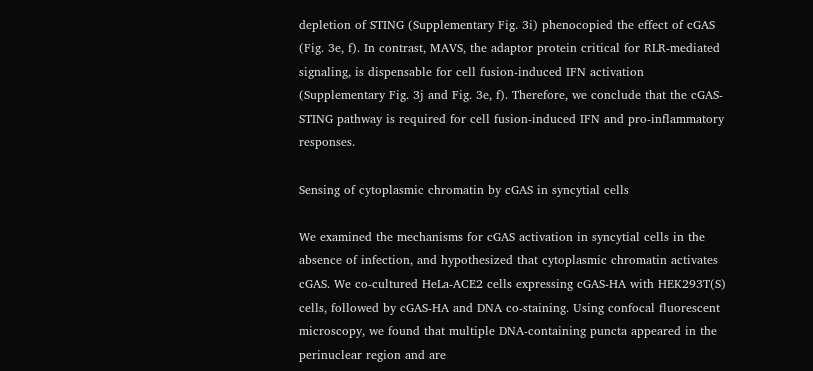depletion of STING (Supplementary Fig. 3i) phenocopied the effect of cGAS (Fig. 3e, f). In contrast, MAVS, the adaptor protein critical for RLR-mediated signaling, is dispensable for cell fusion-induced IFN activation (Supplementary Fig. 3j and Fig. 3e, f). Therefore, we conclude that the cGAS-STING pathway is required for cell fusion-induced IFN and pro-inflammatory responses.

Sensing of cytoplasmic chromatin by cGAS in syncytial cells

We examined the mechanisms for cGAS activation in syncytial cells in the absence of infection, and hypothesized that cytoplasmic chromatin activates cGAS. We co-cultured HeLa-ACE2 cells expressing cGAS-HA with HEK293T(S) cells, followed by cGAS-HA and DNA co-staining. Using confocal fluorescent microscopy, we found that multiple DNA-containing puncta appeared in the perinuclear region and are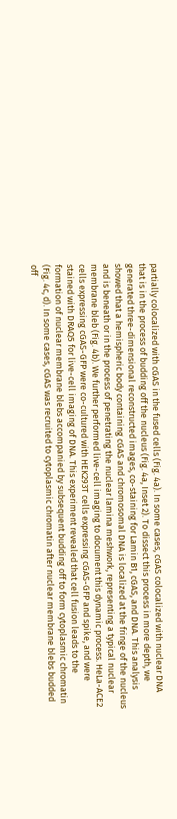partially colocalized with cGAS in the fused cells (Fig. 4a). In some cases, cGAS colocalized with nuclear DNA that is in the process of budding off the nucleus (Fig. 4a, Inset 2). To dissect this process in more depth, we generated three-dimensional reconstructed images, co-staining for Lamin B1, cGAS, and DNA. This analysis showed that a hemispheric body containing cGAS and chromosomal DNA is localized at the fringe of the nucleus and is beneath or in the process of penetrating the nuclear lamina meshwork, representing a typical nuclear membrane bleb (Fig. 4b). We further performed live-cell imaging to document this dynamic process. HeLa-ACE2 cells expressing cGAS-GFP were co-cultured with HEK293T cells expressing cGAS-GFP and spike, and were stained with DRAQ5 for live-cell imaging of DNA. This experiment revealed that cell fusion leads to the formation of nuclear membrane blebs accompanied by subsequent budding off to form cytoplasmic chromatin (Fig. 4c, d). In some cases, cGAS was recruited to cytoplasmic chromatin after nuclear membrane blebs budded off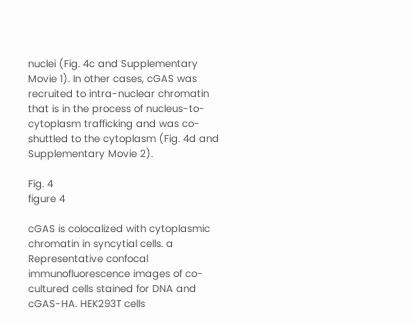nuclei (Fig. 4c and Supplementary Movie 1). In other cases, cGAS was recruited to intra-nuclear chromatin that is in the process of nucleus-to-cytoplasm trafficking and was co-shuttled to the cytoplasm (Fig. 4d and Supplementary Movie 2).

Fig. 4
figure 4

cGAS is colocalized with cytoplasmic chromatin in syncytial cells. a Representative confocal immunofluorescence images of co-cultured cells stained for DNA and cGAS-HA. HEK293T cells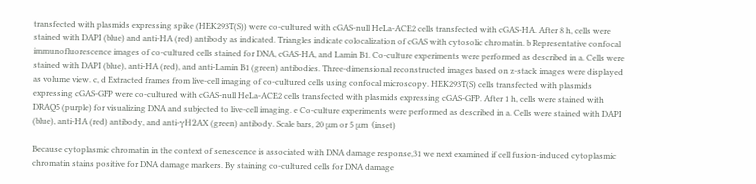transfected with plasmids expressing spike (HEK293T(S)) were co-cultured with cGAS-null HeLa-ACE2 cells transfected with cGAS-HA. After 8 h, cells were stained with DAPI (blue) and anti-HA (red) antibody as indicated. Triangles indicate colocalization of cGAS with cytosolic chromatin. b Representative confocal immunofluorescence images of co-cultured cells stained for DNA, cGAS-HA, and Lamin B1. Co-culture experiments were performed as described in a. Cells were stained with DAPI (blue), anti-HA (red), and anti-Lamin B1 (green) antibodies. Three-dimensional reconstructed images based on z-stack images were displayed as volume view. c, d Extracted frames from live-cell imaging of co-cultured cells using confocal microscopy. HEK293T(S) cells transfected with plasmids expressing cGAS-GFP were co-cultured with cGAS-null HeLa-ACE2 cells transfected with plasmids expressing cGAS-GFP. After 1 h, cells were stained with DRAQ5 (purple) for visualizing DNA and subjected to live-cell imaging. e Co-culture experiments were performed as described in a. Cells were stained with DAPI (blue), anti-HA (red) antibody, and anti-γH2AX (green) antibody. Scale bars, 20 μm or 5 μm (inset)

Because cytoplasmic chromatin in the context of senescence is associated with DNA damage response,31 we next examined if cell fusion-induced cytoplasmic chromatin stains positive for DNA damage markers. By staining co-cultured cells for DNA damage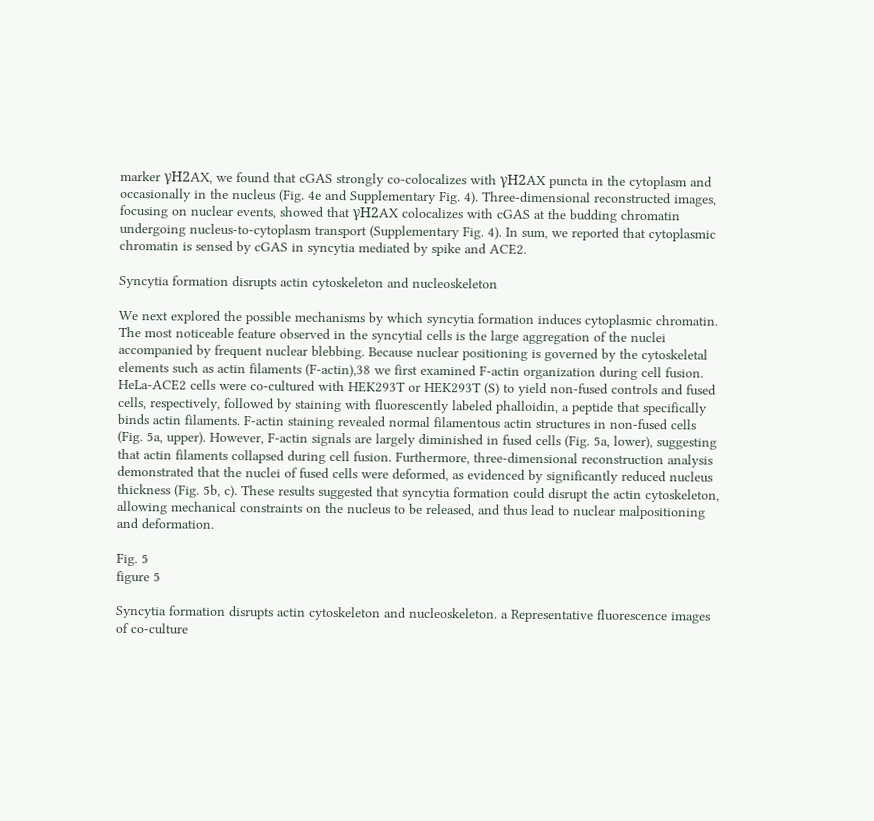marker γH2AX, we found that cGAS strongly co-colocalizes with γH2AX puncta in the cytoplasm and occasionally in the nucleus (Fig. 4e and Supplementary Fig. 4). Three-dimensional reconstructed images, focusing on nuclear events, showed that γH2AX colocalizes with cGAS at the budding chromatin undergoing nucleus-to-cytoplasm transport (Supplementary Fig. 4). In sum, we reported that cytoplasmic chromatin is sensed by cGAS in syncytia mediated by spike and ACE2.

Syncytia formation disrupts actin cytoskeleton and nucleoskeleton

We next explored the possible mechanisms by which syncytia formation induces cytoplasmic chromatin. The most noticeable feature observed in the syncytial cells is the large aggregation of the nuclei accompanied by frequent nuclear blebbing. Because nuclear positioning is governed by the cytoskeletal elements such as actin filaments (F-actin),38 we first examined F-actin organization during cell fusion. HeLa-ACE2 cells were co-cultured with HEK293T or HEK293T (S) to yield non-fused controls and fused cells, respectively, followed by staining with fluorescently labeled phalloidin, a peptide that specifically binds actin filaments. F-actin staining revealed normal filamentous actin structures in non-fused cells (Fig. 5a, upper). However, F-actin signals are largely diminished in fused cells (Fig. 5a, lower), suggesting that actin filaments collapsed during cell fusion. Furthermore, three-dimensional reconstruction analysis demonstrated that the nuclei of fused cells were deformed, as evidenced by significantly reduced nucleus thickness (Fig. 5b, c). These results suggested that syncytia formation could disrupt the actin cytoskeleton, allowing mechanical constraints on the nucleus to be released, and thus lead to nuclear malpositioning and deformation.

Fig. 5
figure 5

Syncytia formation disrupts actin cytoskeleton and nucleoskeleton. a Representative fluorescence images of co-culture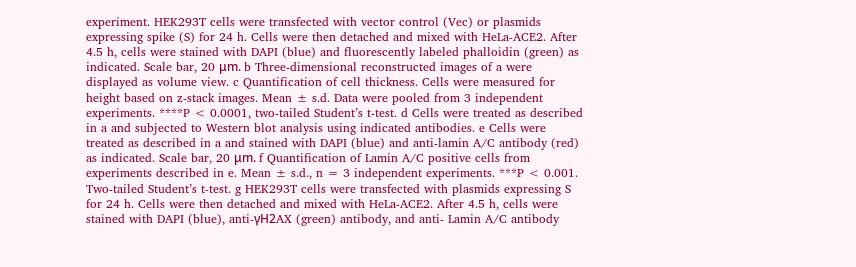experiment. HEK293T cells were transfected with vector control (Vec) or plasmids expressing spike (S) for 24 h. Cells were then detached and mixed with HeLa-ACE2. After 4.5 h, cells were stained with DAPI (blue) and fluorescently labeled phalloidin (green) as indicated. Scale bar, 20 μm. b Three-dimensional reconstructed images of a were displayed as volume view. c Quantification of cell thickness. Cells were measured for height based on z-stack images. Mean ± s.d. Data were pooled from 3 independent experiments. ****P < 0.0001, two-tailed Student’s t-test. d Cells were treated as described in a and subjected to Western blot analysis using indicated antibodies. e Cells were treated as described in a and stained with DAPI (blue) and anti-lamin A/C antibody (red) as indicated. Scale bar, 20 μm. f Quantification of Lamin A/C positive cells from experiments described in e. Mean ± s.d., n = 3 independent experiments. ***P < 0.001. Two-tailed Student’s t-test. g HEK293T cells were transfected with plasmids expressing S for 24 h. Cells were then detached and mixed with HeLa-ACE2. After 4.5 h, cells were stained with DAPI (blue), anti-γH2AX (green) antibody, and anti- Lamin A/C antibody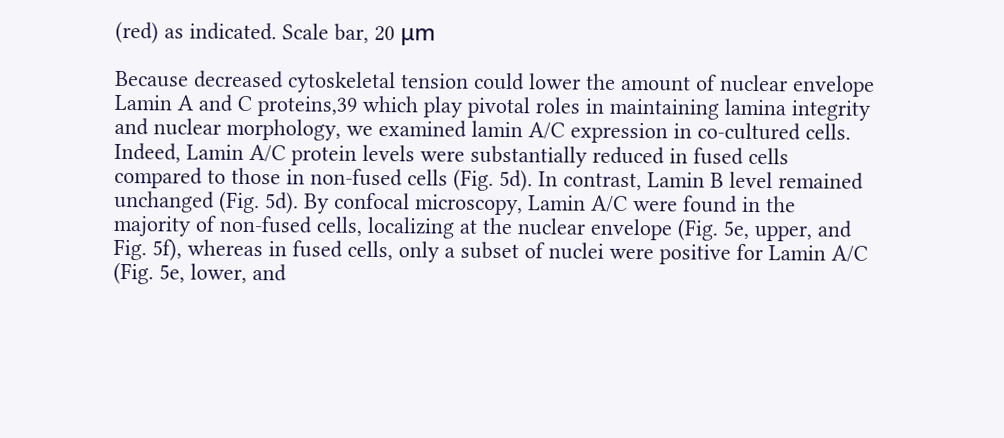(red) as indicated. Scale bar, 20 μm

Because decreased cytoskeletal tension could lower the amount of nuclear envelope Lamin A and C proteins,39 which play pivotal roles in maintaining lamina integrity and nuclear morphology, we examined lamin A/C expression in co-cultured cells. Indeed, Lamin A/C protein levels were substantially reduced in fused cells compared to those in non-fused cells (Fig. 5d). In contrast, Lamin B level remained unchanged (Fig. 5d). By confocal microscopy, Lamin A/C were found in the majority of non-fused cells, localizing at the nuclear envelope (Fig. 5e, upper, and Fig. 5f), whereas in fused cells, only a subset of nuclei were positive for Lamin A/C (Fig. 5e, lower, and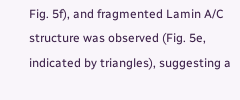Fig. 5f), and fragmented Lamin A/C structure was observed (Fig. 5e, indicated by triangles), suggesting a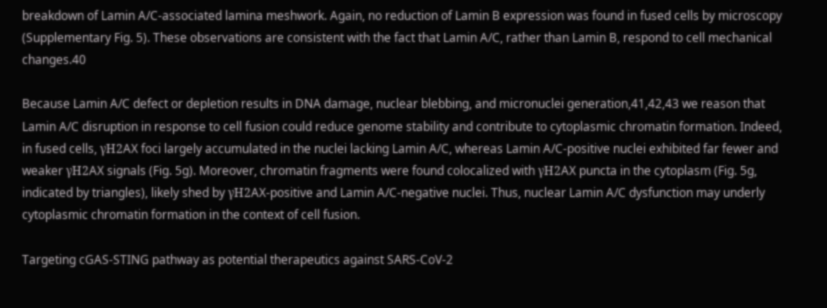breakdown of Lamin A/C-associated lamina meshwork. Again, no reduction of Lamin B expression was found in fused cells by microscopy (Supplementary Fig. 5). These observations are consistent with the fact that Lamin A/C, rather than Lamin B, respond to cell mechanical changes.40

Because Lamin A/C defect or depletion results in DNA damage, nuclear blebbing, and micronuclei generation,41,42,43 we reason that Lamin A/C disruption in response to cell fusion could reduce genome stability and contribute to cytoplasmic chromatin formation. Indeed, in fused cells, γH2AX foci largely accumulated in the nuclei lacking Lamin A/C, whereas Lamin A/C-positive nuclei exhibited far fewer and weaker γH2AX signals (Fig. 5g). Moreover, chromatin fragments were found colocalized with γH2AX puncta in the cytoplasm (Fig. 5g, indicated by triangles), likely shed by γH2AX-positive and Lamin A/C-negative nuclei. Thus, nuclear Lamin A/C dysfunction may underly cytoplasmic chromatin formation in the context of cell fusion.

Targeting cGAS-STING pathway as potential therapeutics against SARS-CoV-2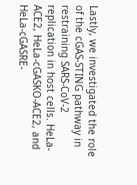Lastly, we investigated the role of the cGAS-STING pathway in restraining SARS-CoV-2 replication in host cells. HeLa-ACE2, HeLa-cGASKO-ACE2, and HeLa-cGASRE-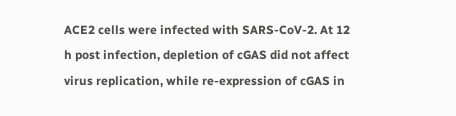ACE2 cells were infected with SARS-CoV-2. At 12 h post infection, depletion of cGAS did not affect virus replication, while re-expression of cGAS in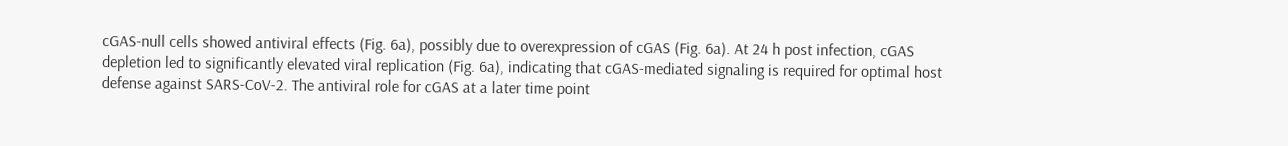cGAS-null cells showed antiviral effects (Fig. 6a), possibly due to overexpression of cGAS (Fig. 6a). At 24 h post infection, cGAS depletion led to significantly elevated viral replication (Fig. 6a), indicating that cGAS-mediated signaling is required for optimal host defense against SARS-CoV-2. The antiviral role for cGAS at a later time point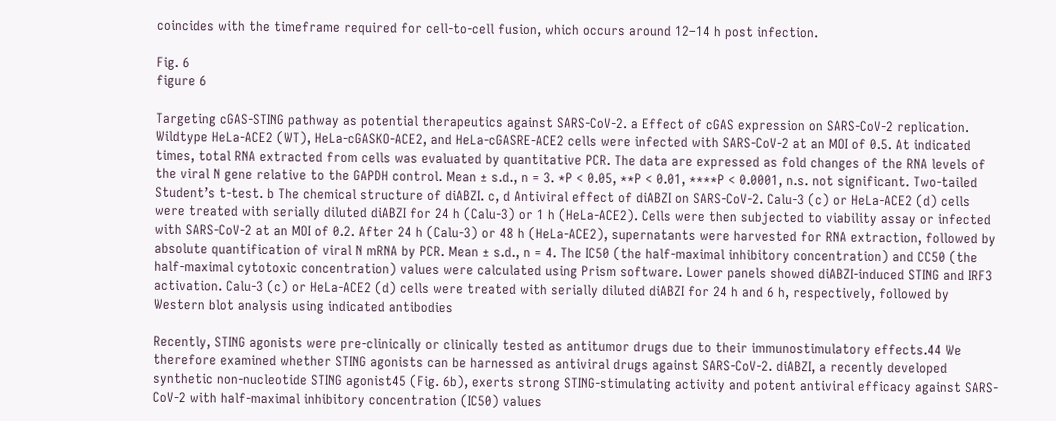coincides with the timeframe required for cell-to-cell fusion, which occurs around 12–14 h post infection.

Fig. 6
figure 6

Targeting cGAS-STING pathway as potential therapeutics against SARS-CoV-2. a Effect of cGAS expression on SARS-CoV-2 replication. Wildtype HeLa-ACE2 (WT), HeLa-cGASKO-ACE2, and HeLa-cGASRE-ACE2 cells were infected with SARS-CoV-2 at an MOI of 0.5. At indicated times, total RNA extracted from cells was evaluated by quantitative PCR. The data are expressed as fold changes of the RNA levels of the viral N gene relative to the GAPDH control. Mean ± s.d., n = 3. *P < 0.05, **P < 0.01, ****P < 0.0001, n.s. not significant. Two-tailed Student’s t-test. b The chemical structure of diABZI. c, d Antiviral effect of diABZI on SARS-CoV-2. Calu-3 (c) or HeLa-ACE2 (d) cells were treated with serially diluted diABZI for 24 h (Calu-3) or 1 h (HeLa-ACE2). Cells were then subjected to viability assay or infected with SARS-CoV-2 at an MOI of 0.2. After 24 h (Calu-3) or 48 h (HeLa-ACE2), supernatants were harvested for RNA extraction, followed by absolute quantification of viral N mRNA by PCR. Mean ± s.d., n = 4. The IC50 (the half-maximal inhibitory concentration) and CC50 (the half-maximal cytotoxic concentration) values were calculated using Prism software. Lower panels showed diABZI-induced STING and IRF3 activation. Calu-3 (c) or HeLa-ACE2 (d) cells were treated with serially diluted diABZI for 24 h and 6 h, respectively, followed by Western blot analysis using indicated antibodies

Recently, STING agonists were pre-clinically or clinically tested as antitumor drugs due to their immunostimulatory effects.44 We therefore examined whether STING agonists can be harnessed as antiviral drugs against SARS-CoV-2. diABZI, a recently developed synthetic non-nucleotide STING agonist45 (Fig. 6b), exerts strong STING-stimulating activity and potent antiviral efficacy against SARS-CoV-2 with half-maximal inhibitory concentration (IC50) values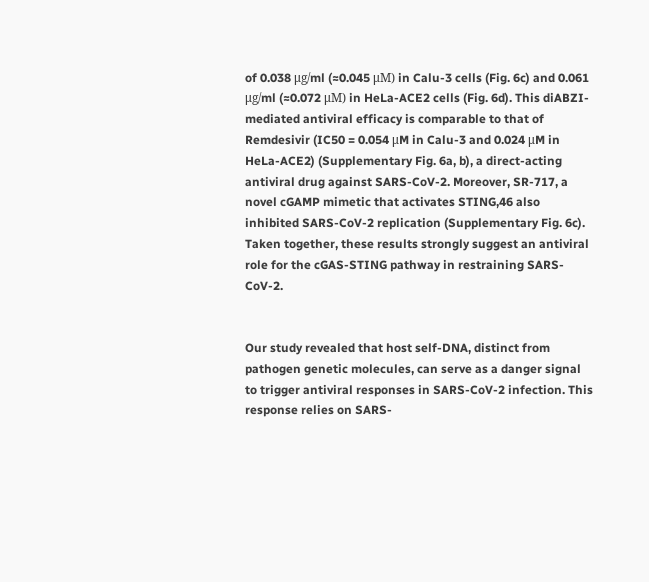of 0.038 μg/ml (≈0.045 μM) in Calu-3 cells (Fig. 6c) and 0.061 μg/ml (≈0.072 μM) in HeLa-ACE2 cells (Fig. 6d). This diABZI-mediated antiviral efficacy is comparable to that of Remdesivir (IC50 = 0.054 μM in Calu-3 and 0.024 μM in HeLa-ACE2) (Supplementary Fig. 6a, b), a direct-acting antiviral drug against SARS-CoV-2. Moreover, SR-717, a novel cGAMP mimetic that activates STING,46 also inhibited SARS-CoV-2 replication (Supplementary Fig. 6c). Taken together, these results strongly suggest an antiviral role for the cGAS-STING pathway in restraining SARS-CoV-2.


Our study revealed that host self-DNA, distinct from pathogen genetic molecules, can serve as a danger signal to trigger antiviral responses in SARS-CoV-2 infection. This response relies on SARS-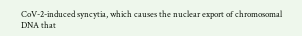CoV-2-induced syncytia, which causes the nuclear export of chromosomal DNA that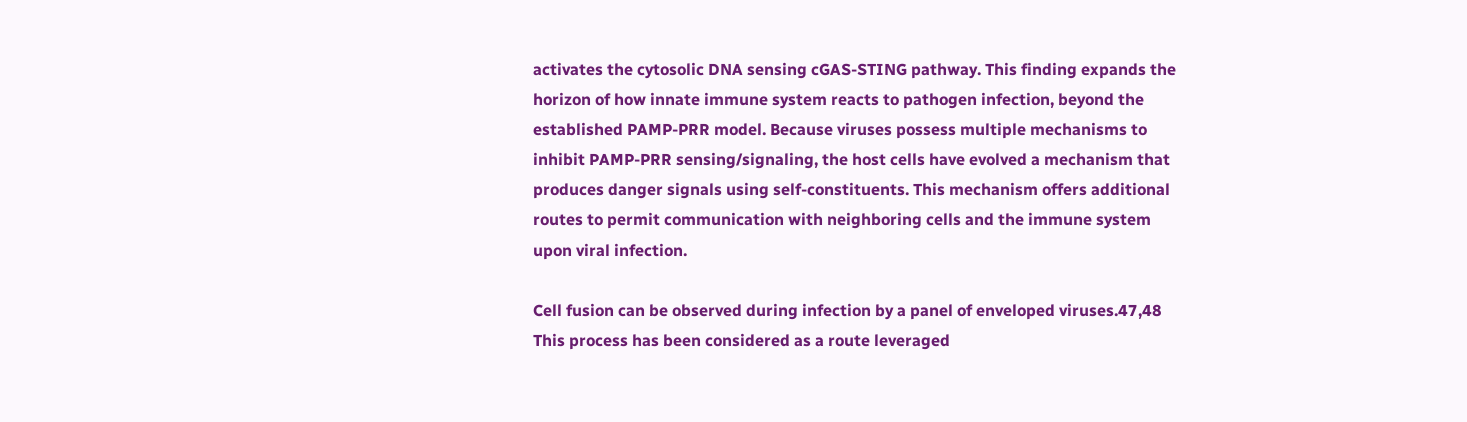activates the cytosolic DNA sensing cGAS-STING pathway. This finding expands the horizon of how innate immune system reacts to pathogen infection, beyond the established PAMP-PRR model. Because viruses possess multiple mechanisms to inhibit PAMP-PRR sensing/signaling, the host cells have evolved a mechanism that produces danger signals using self-constituents. This mechanism offers additional routes to permit communication with neighboring cells and the immune system upon viral infection.

Cell fusion can be observed during infection by a panel of enveloped viruses.47,48 This process has been considered as a route leveraged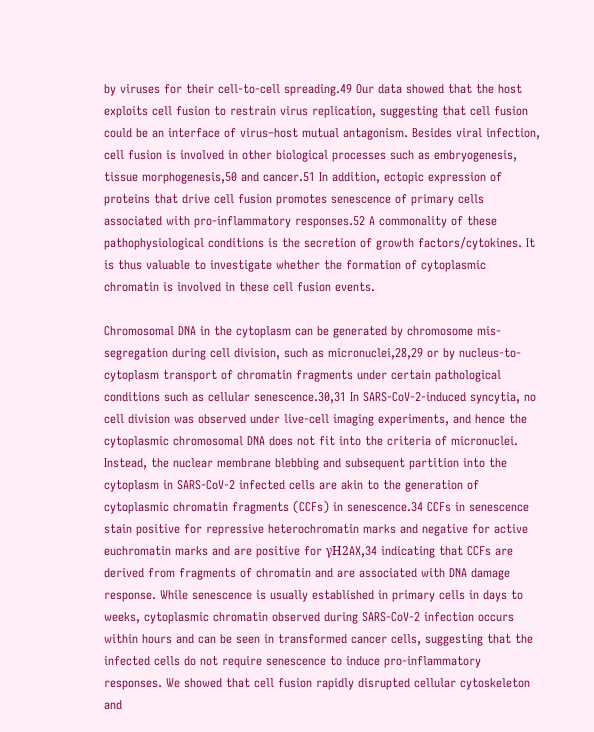by viruses for their cell-to-cell spreading.49 Our data showed that the host exploits cell fusion to restrain virus replication, suggesting that cell fusion could be an interface of virus–host mutual antagonism. Besides viral infection, cell fusion is involved in other biological processes such as embryogenesis, tissue morphogenesis,50 and cancer.51 In addition, ectopic expression of proteins that drive cell fusion promotes senescence of primary cells associated with pro-inflammatory responses.52 A commonality of these pathophysiological conditions is the secretion of growth factors/cytokines. It is thus valuable to investigate whether the formation of cytoplasmic chromatin is involved in these cell fusion events.

Chromosomal DNA in the cytoplasm can be generated by chromosome mis-segregation during cell division, such as micronuclei,28,29 or by nucleus-to-cytoplasm transport of chromatin fragments under certain pathological conditions such as cellular senescence.30,31 In SARS-CoV-2-induced syncytia, no cell division was observed under live-cell imaging experiments, and hence the cytoplasmic chromosomal DNA does not fit into the criteria of micronuclei. Instead, the nuclear membrane blebbing and subsequent partition into the cytoplasm in SARS-CoV-2 infected cells are akin to the generation of cytoplasmic chromatin fragments (CCFs) in senescence.34 CCFs in senescence stain positive for repressive heterochromatin marks and negative for active euchromatin marks and are positive for γH2AX,34 indicating that CCFs are derived from fragments of chromatin and are associated with DNA damage response. While senescence is usually established in primary cells in days to weeks, cytoplasmic chromatin observed during SARS-CoV-2 infection occurs within hours and can be seen in transformed cancer cells, suggesting that the infected cells do not require senescence to induce pro-inflammatory responses. We showed that cell fusion rapidly disrupted cellular cytoskeleton and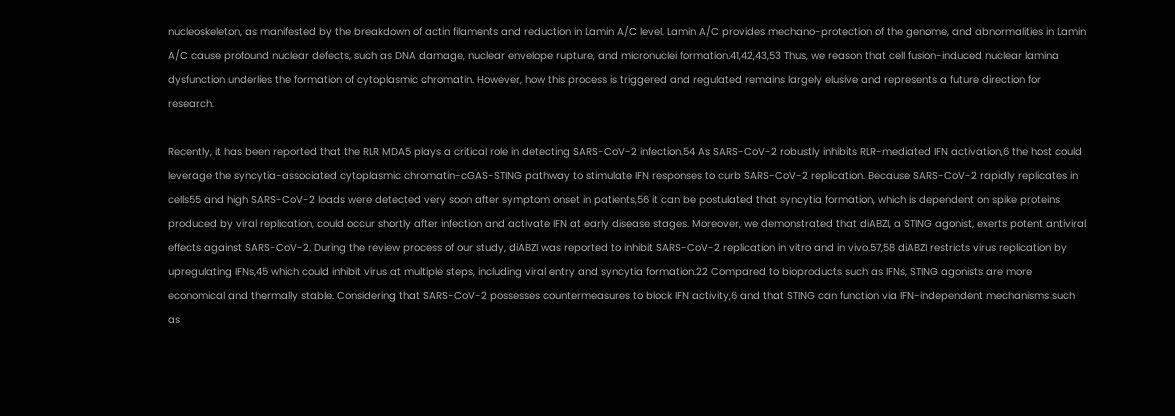nucleoskeleton, as manifested by the breakdown of actin filaments and reduction in Lamin A/C level. Lamin A/C provides mechano-protection of the genome, and abnormalities in Lamin A/C cause profound nuclear defects, such as DNA damage, nuclear envelope rupture, and micronuclei formation.41,42,43,53 Thus, we reason that cell fusion-induced nuclear lamina dysfunction underlies the formation of cytoplasmic chromatin. However, how this process is triggered and regulated remains largely elusive and represents a future direction for research.

Recently, it has been reported that the RLR MDA5 plays a critical role in detecting SARS-CoV-2 infection.54 As SARS-CoV-2 robustly inhibits RLR-mediated IFN activation,6 the host could leverage the syncytia-associated cytoplasmic chromatin-cGAS-STING pathway to stimulate IFN responses to curb SARS-CoV-2 replication. Because SARS-CoV-2 rapidly replicates in cells55 and high SARS-CoV-2 loads were detected very soon after symptom onset in patients,56 it can be postulated that syncytia formation, which is dependent on spike proteins produced by viral replication, could occur shortly after infection and activate IFN at early disease stages. Moreover, we demonstrated that diABZI, a STING agonist, exerts potent antiviral effects against SARS-CoV-2. During the review process of our study, diABZI was reported to inhibit SARS-CoV-2 replication in vitro and in vivo.57,58 diABZI restricts virus replication by upregulating IFNs,45 which could inhibit virus at multiple steps, including viral entry and syncytia formation.22 Compared to bioproducts such as IFNs, STING agonists are more economical and thermally stable. Considering that SARS-CoV-2 possesses countermeasures to block IFN activity,6 and that STING can function via IFN-independent mechanisms such as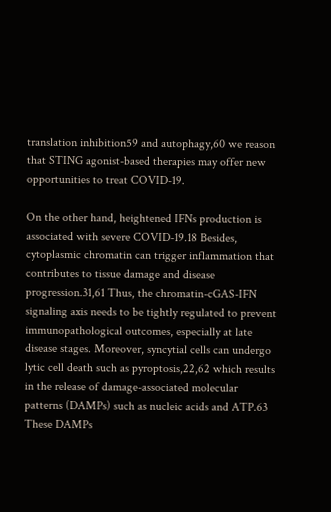translation inhibition59 and autophagy,60 we reason that STING agonist-based therapies may offer new opportunities to treat COVID-19.

On the other hand, heightened IFNs production is associated with severe COVID-19.18 Besides, cytoplasmic chromatin can trigger inflammation that contributes to tissue damage and disease progression.31,61 Thus, the chromatin-cGAS-IFN signaling axis needs to be tightly regulated to prevent immunopathological outcomes, especially at late disease stages. Moreover, syncytial cells can undergo lytic cell death such as pyroptosis,22,62 which results in the release of damage-associated molecular patterns (DAMPs) such as nucleic acids and ATP.63 These DAMPs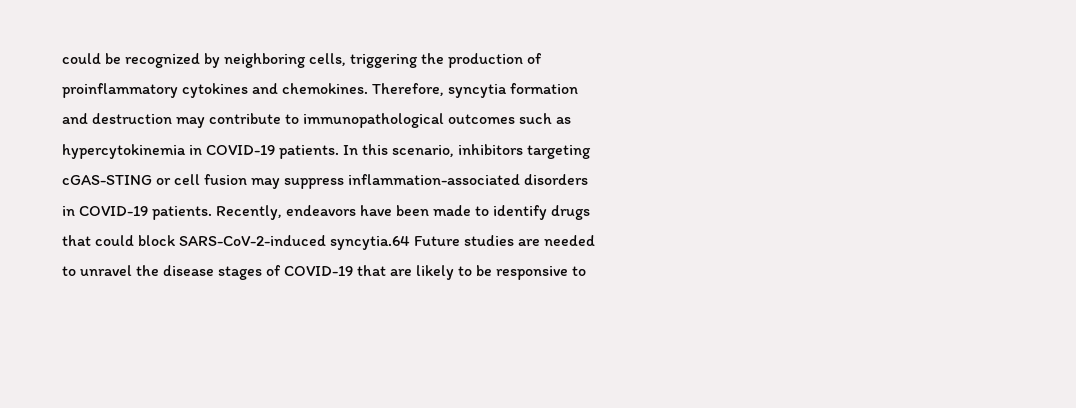could be recognized by neighboring cells, triggering the production of proinflammatory cytokines and chemokines. Therefore, syncytia formation and destruction may contribute to immunopathological outcomes such as hypercytokinemia in COVID-19 patients. In this scenario, inhibitors targeting cGAS-STING or cell fusion may suppress inflammation-associated disorders in COVID-19 patients. Recently, endeavors have been made to identify drugs that could block SARS-CoV-2-induced syncytia.64 Future studies are needed to unravel the disease stages of COVID-19 that are likely to be responsive to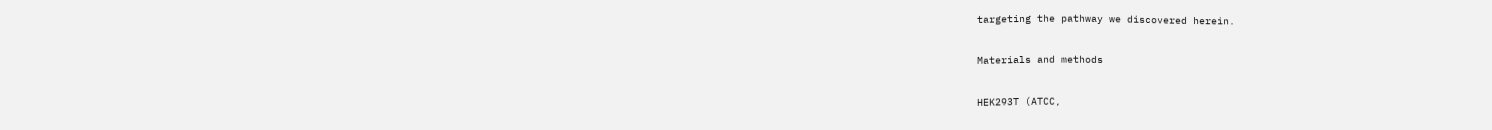targeting the pathway we discovered herein.

Materials and methods

HEK293T (ATCC,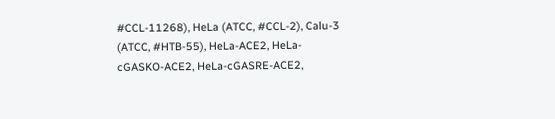#CCL-11268), HeLa (ATCC, #CCL-2), Calu-3 (ATCC, #HTB-55), HeLa-ACE2, HeLa-cGASKO-ACE2, HeLa-cGASRE-ACE2,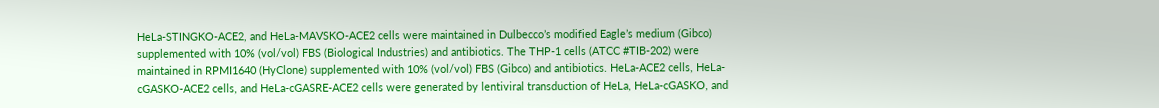HeLa-STINGKO-ACE2, and HeLa-MAVSKO-ACE2 cells were maintained in Dulbecco’s modified Eagle’s medium (Gibco) supplemented with 10% (vol/vol) FBS (Biological Industries) and antibiotics. The THP-1 cells (ATCC #TIB-202) were maintained in RPMI1640 (HyClone) supplemented with 10% (vol/vol) FBS (Gibco) and antibiotics. HeLa-ACE2 cells, HeLa-cGASKO-ACE2 cells, and HeLa-cGASRE-ACE2 cells were generated by lentiviral transduction of HeLa, HeLa-cGASKO, and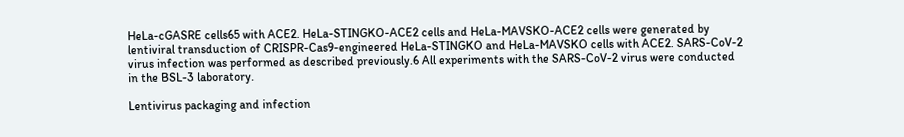HeLa-cGASRE cells65 with ACE2. HeLa-STINGKO-ACE2 cells and HeLa-MAVSKO-ACE2 cells were generated by lentiviral transduction of CRISPR-Cas9-engineered HeLa-STINGKO and HeLa-MAVSKO cells with ACE2. SARS-CoV-2 virus infection was performed as described previously.6 All experiments with the SARS-CoV-2 virus were conducted in the BSL-3 laboratory.

Lentivirus packaging and infection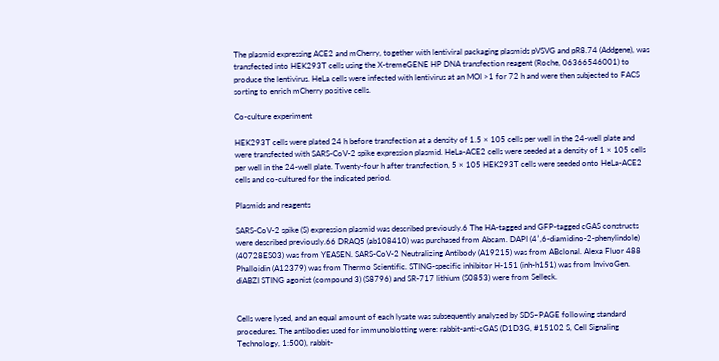The plasmid expressing ACE2 and mCherry, together with lentiviral packaging plasmids pVSVG and pR8.74 (Addgene), was transfected into HEK293T cells using the X-tremeGENE HP DNA transfection reagent (Roche, 06366546001) to produce the lentivirus. HeLa cells were infected with lentivirus at an MOI >1 for 72 h and were then subjected to FACS sorting to enrich mCherry positive cells.

Co-culture experiment

HEK293T cells were plated 24 h before transfection at a density of 1.5 × 105 cells per well in the 24-well plate and were transfected with SARS-CoV-2 spike expression plasmid. HeLa-ACE2 cells were seeded at a density of 1 × 105 cells per well in the 24-well plate. Twenty-four h after transfection, 5 × 105 HEK293T cells were seeded onto HeLa-ACE2 cells and co-cultured for the indicated period.

Plasmids and reagents

SARS-CoV-2 spike (S) expression plasmid was described previously.6 The HA-tagged and GFP-tagged cGAS constructs were described previously.66 DRAQ5 (ab108410) was purchased from Abcam. DAPI (4′,6-diamidino-2-phenylindole) (40728ES03) was from YEASEN. SARS-CoV-2 Neutralizing Antibody (A19215) was from ABclonal. Alexa Fluor 488 Phalloidin (A12379) was from Thermo Scientific. STING-specific inhibitor H-151 (inh-h151) was from InvivoGen. diABZI STING agonist (compound 3) (S8796) and SR-717 lithium (S0853) were from Selleck.


Cells were lysed, and an equal amount of each lysate was subsequently analyzed by SDS–PAGE following standard procedures. The antibodies used for immunoblotting were: rabbit-anti-cGAS (D1D3G, #15102 S, Cell Signaling Technology, 1:500), rabbit-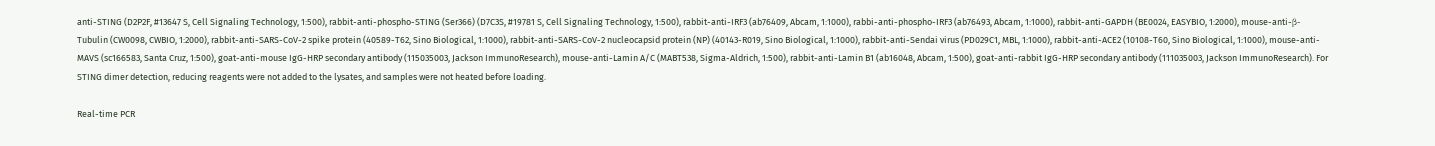anti-STING (D2P2F, #13647 S, Cell Signaling Technology, 1:500), rabbit-anti-phospho-STING (Ser366) (D7C3S, #19781 S, Cell Signaling Technology, 1:500), rabbit-anti-IRF3 (ab76409, Abcam, 1:1000), rabbi-anti-phospho-IRF3 (ab76493, Abcam, 1:1000), rabbit-anti-GAPDH (BE0024, EASYBIO, 1:2000), mouse-anti-β-Tubulin (CW0098, CWBIO, 1:2000), rabbit-anti-SARS-CoV-2 spike protein (40589-T62, Sino Biological, 1:1000), rabbit-anti-SARS-CoV-2 nucleocapsid protein (NP) (40143-R019, Sino Biological, 1:1000), rabbit-anti-Sendai virus (PD029C1, MBL, 1:1000), rabbit-anti-ACE2 (10108-T60, Sino Biological, 1:1000), mouse-anti-MAVS (sc166583, Santa Cruz, 1:500), goat-anti-mouse IgG-HRP secondary antibody (115035003, Jackson ImmunoResearch), mouse-anti-Lamin A/C (MABT538, Sigma-Aldrich, 1:500), rabbit-anti-Lamin B1 (ab16048, Abcam, 1:500), goat-anti-rabbit IgG-HRP secondary antibody (111035003, Jackson ImmunoResearch). For STING dimer detection, reducing reagents were not added to the lysates, and samples were not heated before loading.

Real-time PCR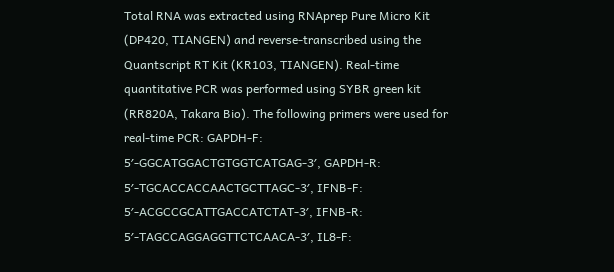Total RNA was extracted using RNAprep Pure Micro Kit (DP420, TIANGEN) and reverse-transcribed using the Quantscript RT Kit (KR103, TIANGEN). Real-time quantitative PCR was performed using SYBR green kit (RR820A, Takara Bio). The following primers were used for real-time PCR: GAPDH-F: 5′-GGCATGGACTGTGGTCATGAG-3′, GAPDH-R: 5′-TGCACCACCAACTGCTTAGC-3′, IFNB-F: 5′-ACGCCGCATTGACCATCTAT-3′, IFNB-R: 5′-TAGCCAGGAGGTTCTCAACA-3′, IL8-F: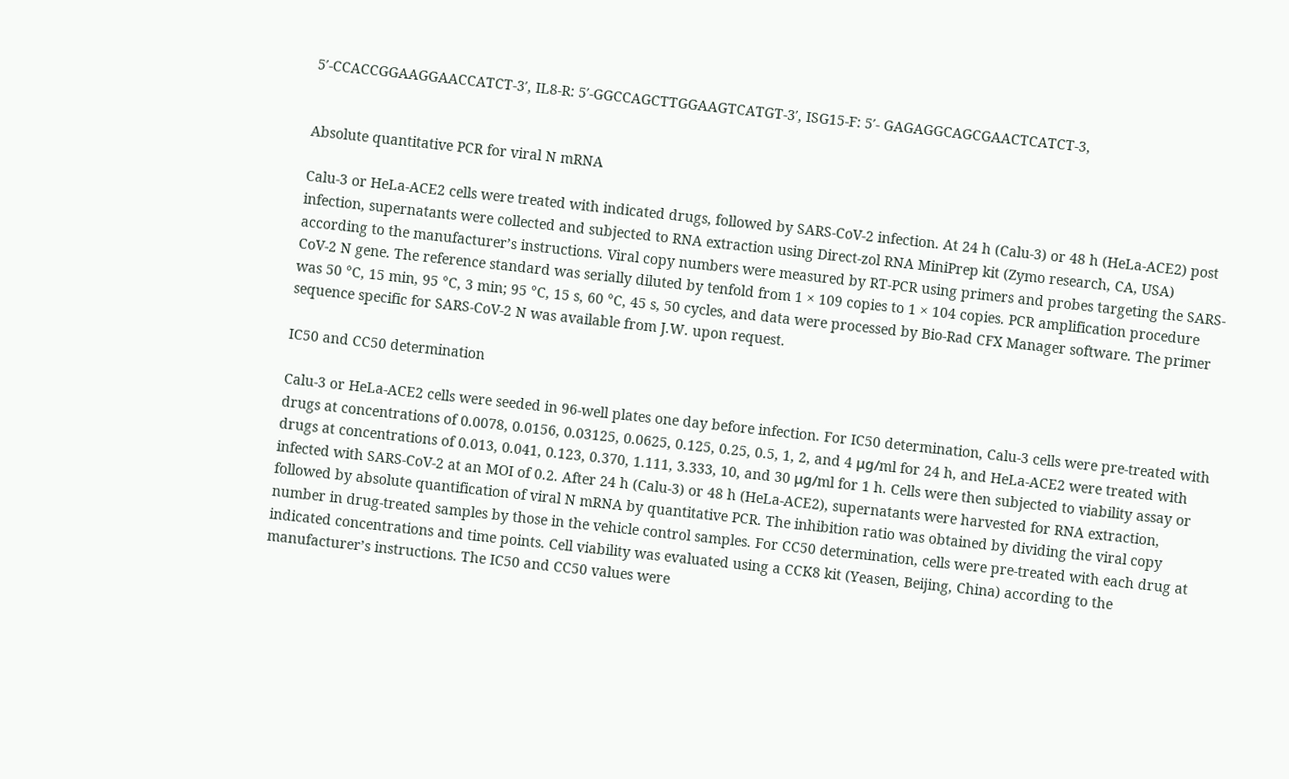5′-CCACCGGAAGGAACCATCT-3′, IL8-R: 5′-GGCCAGCTTGGAAGTCATGT-3′, ISG15-F: 5′- GAGAGGCAGCGAACTCATCT-3,


Absolute quantitative PCR for viral N mRNA

Calu-3 or HeLa-ACE2 cells were treated with indicated drugs, followed by SARS-CoV-2 infection. At 24 h (Calu-3) or 48 h (HeLa-ACE2) post infection, supernatants were collected and subjected to RNA extraction using Direct-zol RNA MiniPrep kit (Zymo research, CA, USA) according to the manufacturer’s instructions. Viral copy numbers were measured by RT-PCR using primers and probes targeting the SARS-CoV-2 N gene. The reference standard was serially diluted by tenfold from 1 × 109 copies to 1 × 104 copies. PCR amplification procedure was 50 °C, 15 min, 95 °C, 3 min; 95 °C, 15 s, 60 °C, 45 s, 50 cycles, and data were processed by Bio-Rad CFX Manager software. The primer sequence specific for SARS-CoV-2 N was available from J.W. upon request.

IC50 and CC50 determination

Calu-3 or HeLa-ACE2 cells were seeded in 96-well plates one day before infection. For IC50 determination, Calu-3 cells were pre-treated with drugs at concentrations of 0.0078, 0.0156, 0.03125, 0.0625, 0.125, 0.25, 0.5, 1, 2, and 4 μg/ml for 24 h, and HeLa-ACE2 were treated with drugs at concentrations of 0.013, 0.041, 0.123, 0.370, 1.111, 3.333, 10, and 30 μg/ml for 1 h. Cells were then subjected to viability assay or infected with SARS-CoV-2 at an MOI of 0.2. After 24 h (Calu-3) or 48 h (HeLa-ACE2), supernatants were harvested for RNA extraction, followed by absolute quantification of viral N mRNA by quantitative PCR. The inhibition ratio was obtained by dividing the viral copy number in drug-treated samples by those in the vehicle control samples. For CC50 determination, cells were pre-treated with each drug at indicated concentrations and time points. Cell viability was evaluated using a CCK8 kit (Yeasen, Beijing, China) according to the manufacturer’s instructions. The IC50 and CC50 values were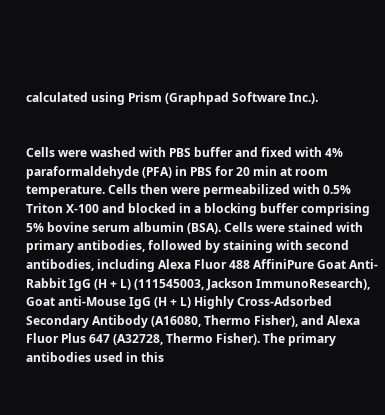calculated using Prism (Graphpad Software Inc.).


Cells were washed with PBS buffer and fixed with 4% paraformaldehyde (PFA) in PBS for 20 min at room temperature. Cells then were permeabilized with 0.5% Triton X-100 and blocked in a blocking buffer comprising 5% bovine serum albumin (BSA). Cells were stained with primary antibodies, followed by staining with second antibodies, including Alexa Fluor 488 AffiniPure Goat Anti-Rabbit IgG (H + L) (111545003, Jackson ImmunoResearch), Goat anti-Mouse IgG (H + L) Highly Cross-Adsorbed Secondary Antibody (A16080, Thermo Fisher), and Alexa Fluor Plus 647 (A32728, Thermo Fisher). The primary antibodies used in this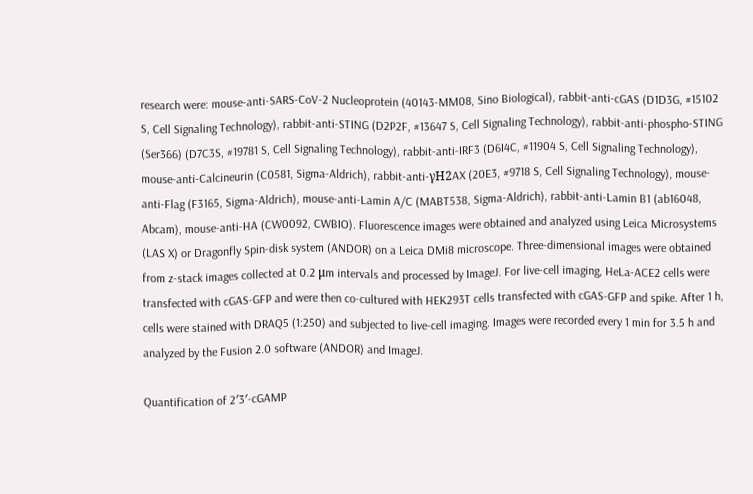research were: mouse-anti-SARS-CoV-2 Nucleoprotein (40143-MM08, Sino Biological), rabbit-anti-cGAS (D1D3G, #15102 S, Cell Signaling Technology), rabbit-anti-STING (D2P2F, #13647 S, Cell Signaling Technology), rabbit-anti-phospho-STING (Ser366) (D7C3S, #19781 S, Cell Signaling Technology), rabbit-anti-IRF3 (D6I4C, #11904 S, Cell Signaling Technology), mouse-anti-Calcineurin (C0581, Sigma-Aldrich), rabbit-anti-γH2AX (20E3, #9718 S, Cell Signaling Technology), mouse-anti-Flag (F3165, Sigma-Aldrich), mouse-anti-Lamin A/C (MABT538, Sigma-Aldrich), rabbit-anti-Lamin B1 (ab16048, Abcam), mouse-anti-HA (CW0092, CWBIO). Fluorescence images were obtained and analyzed using Leica Microsystems (LAS X) or Dragonfly Spin-disk system (ANDOR) on a Leica DMi8 microscope. Three-dimensional images were obtained from z-stack images collected at 0.2 μm intervals and processed by ImageJ. For live-cell imaging, HeLa-ACE2 cells were transfected with cGAS-GFP and were then co-cultured with HEK293T cells transfected with cGAS-GFP and spike. After 1 h, cells were stained with DRAQ5 (1:250) and subjected to live-cell imaging. Images were recorded every 1 min for 3.5 h and analyzed by the Fusion 2.0 software (ANDOR) and ImageJ.

Quantification of 2′3′-cGAMP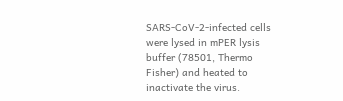SARS-CoV-2-infected cells were lysed in mPER lysis buffer (78501, Thermo Fisher) and heated to inactivate the virus.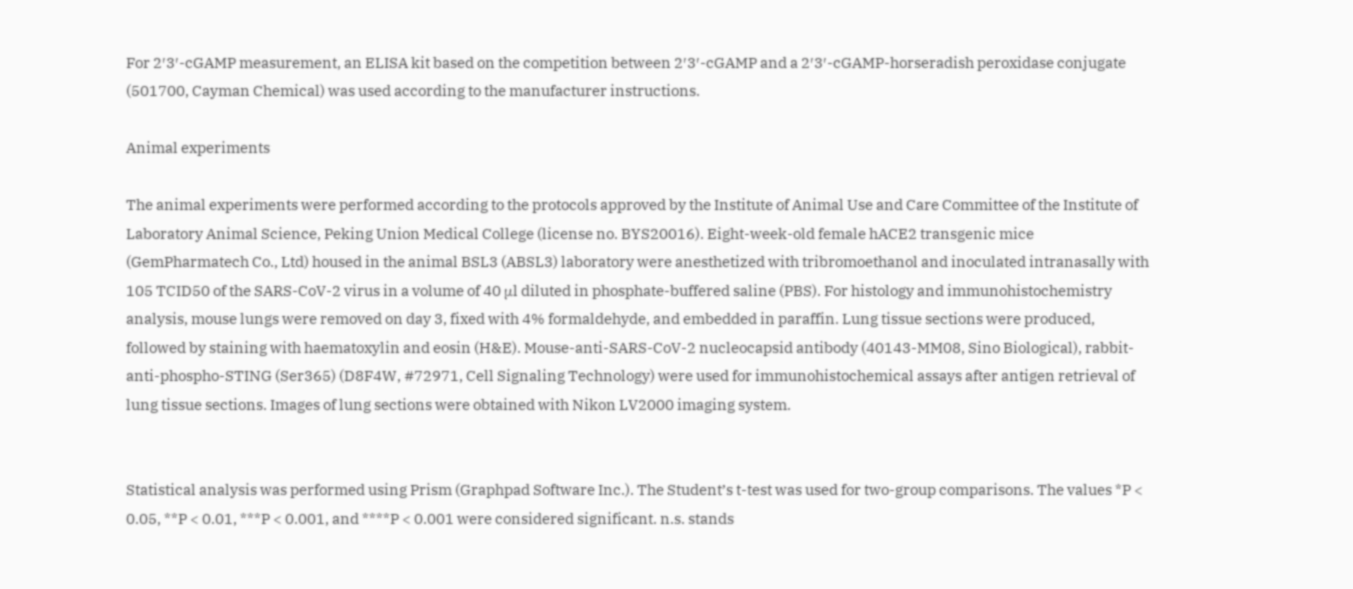For 2′3′-cGAMP measurement, an ELISA kit based on the competition between 2′3′-cGAMP and a 2′3′-cGAMP-horseradish peroxidase conjugate (501700, Cayman Chemical) was used according to the manufacturer instructions.

Animal experiments

The animal experiments were performed according to the protocols approved by the Institute of Animal Use and Care Committee of the Institute of Laboratory Animal Science, Peking Union Medical College (license no. BYS20016). Eight-week-old female hACE2 transgenic mice (GemPharmatech Co., Ltd) housed in the animal BSL3 (ABSL3) laboratory were anesthetized with tribromoethanol and inoculated intranasally with 105 TCID50 of the SARS-CoV-2 virus in a volume of 40 μl diluted in phosphate-buffered saline (PBS). For histology and immunohistochemistry analysis, mouse lungs were removed on day 3, fixed with 4% formaldehyde, and embedded in paraffin. Lung tissue sections were produced, followed by staining with haematoxylin and eosin (H&E). Mouse-anti-SARS-CoV-2 nucleocapsid antibody (40143-MM08, Sino Biological), rabbit-anti-phospho-STING (Ser365) (D8F4W, #72971, Cell Signaling Technology) were used for immunohistochemical assays after antigen retrieval of lung tissue sections. Images of lung sections were obtained with Nikon LV2000 imaging system.


Statistical analysis was performed using Prism (Graphpad Software Inc.). The Student’s t-test was used for two-group comparisons. The values *P < 0.05, **P < 0.01, ***P < 0.001, and ****P < 0.001 were considered significant. n.s. stands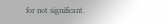for not significant.